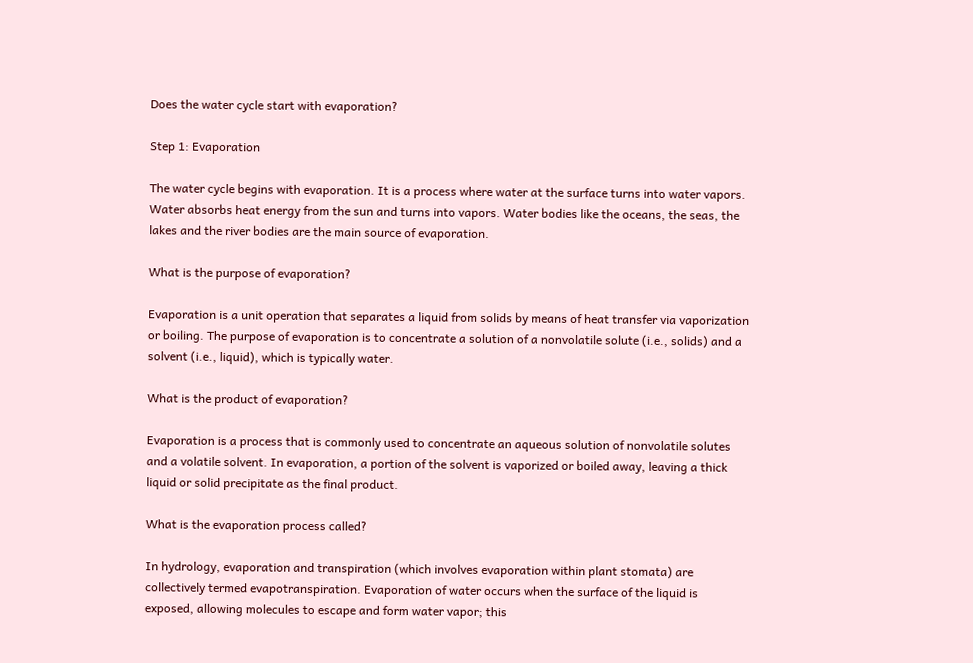Does the water cycle start with evaporation?

Step 1: Evaporation

The water cycle begins with evaporation. It is a process where water at the surface turns into water vapors. Water absorbs heat energy from the sun and turns into vapors. Water bodies like the oceans, the seas, the lakes and the river bodies are the main source of evaporation.

What is the purpose of evaporation?

Evaporation is a unit operation that separates a liquid from solids by means of heat transfer via vaporization or boiling. The purpose of evaporation is to concentrate a solution of a nonvolatile solute (i.e., solids) and a solvent (i.e., liquid), which is typically water.

What is the product of evaporation?

Evaporation is a process that is commonly used to concentrate an aqueous solution of nonvolatile solutes and a volatile solvent. In evaporation, a portion of the solvent is vaporized or boiled away, leaving a thick liquid or solid precipitate as the final product.

What is the evaporation process called?

In hydrology, evaporation and transpiration (which involves evaporation within plant stomata) are collectively termed evapotranspiration. Evaporation of water occurs when the surface of the liquid is exposed, allowing molecules to escape and form water vapor; this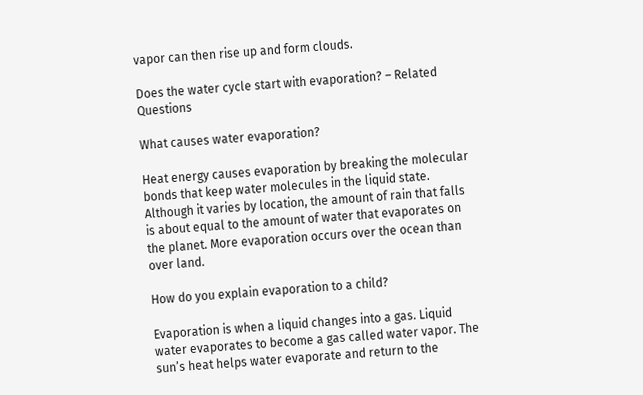vapor can then rise up and form clouds.

Does the water cycle start with evaporation? – Related Questions

What causes water evaporation?

Heat energy causes evaporation by breaking the molecular bonds that keep water molecules in the liquid state. Although it varies by location, the amount of rain that falls is about equal to the amount of water that evaporates on the planet. More evaporation occurs over the ocean than over land.

How do you explain evaporation to a child?

Evaporation is when a liquid changes into a gas. Liquid water evaporates to become a gas called water vapor. The sun’s heat helps water evaporate and return to the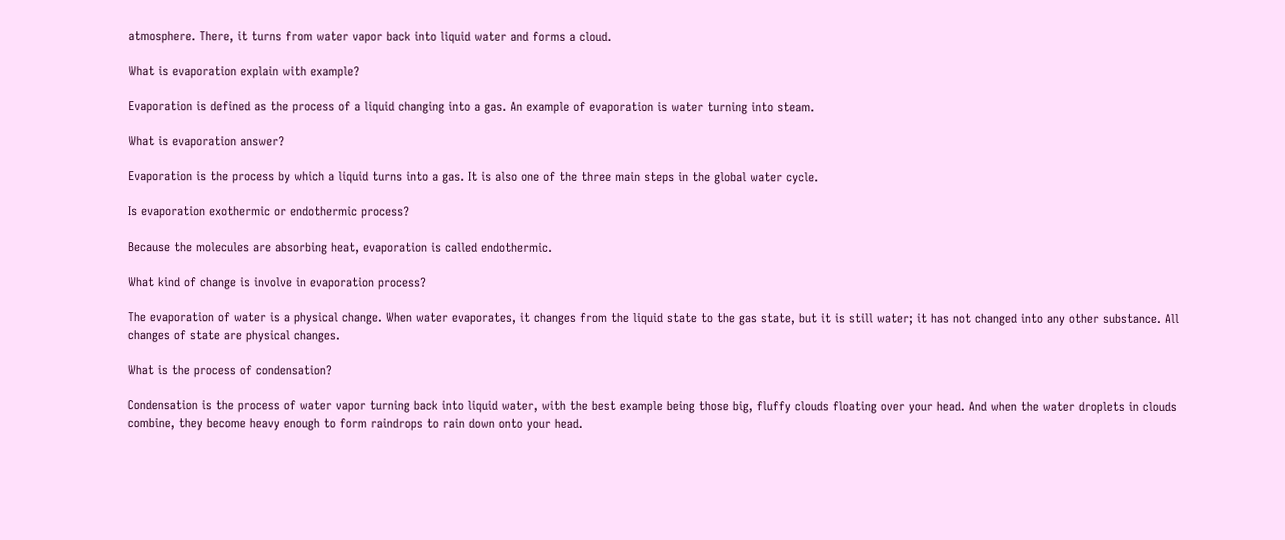atmosphere. There, it turns from water vapor back into liquid water and forms a cloud.

What is evaporation explain with example?

Evaporation is defined as the process of a liquid changing into a gas. An example of evaporation is water turning into steam.

What is evaporation answer?

Evaporation is the process by which a liquid turns into a gas. It is also one of the three main steps in the global water cycle.

Is evaporation exothermic or endothermic process?

Because the molecules are absorbing heat, evaporation is called endothermic.

What kind of change is involve in evaporation process?

The evaporation of water is a physical change. When water evaporates, it changes from the liquid state to the gas state, but it is still water; it has not changed into any other substance. All changes of state are physical changes.

What is the process of condensation?

Condensation is the process of water vapor turning back into liquid water, with the best example being those big, fluffy clouds floating over your head. And when the water droplets in clouds combine, they become heavy enough to form raindrops to rain down onto your head.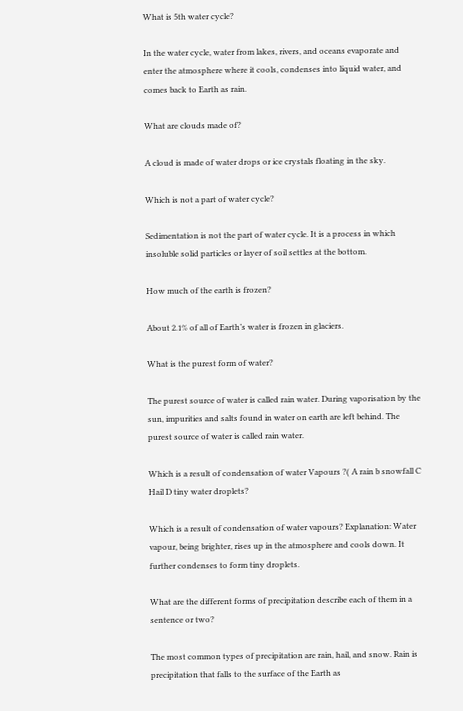What is 5th water cycle?

In the water cycle, water from lakes, rivers, and oceans evaporate and enter the atmosphere where it cools, condenses into liquid water, and comes back to Earth as rain.

What are clouds made of?

A cloud is made of water drops or ice crystals floating in the sky.

Which is not a part of water cycle?

Sedimentation is not the part of water cycle. It is a process in which insoluble solid particles or layer of soil settles at the bottom.

How much of the earth is frozen?

About 2.1% of all of Earth’s water is frozen in glaciers.

What is the purest form of water?

The purest source of water is called rain water. During vaporisation by the sun, impurities and salts found in water on earth are left behind. The purest source of water is called rain water.

Which is a result of condensation of water Vapours ?( A rain b snowfall C Hail D tiny water droplets?

Which is a result of condensation of water vapours? Explanation: Water vapour, being brighter, rises up in the atmosphere and cools down. It further condenses to form tiny droplets.

What are the different forms of precipitation describe each of them in a sentence or two?

The most common types of precipitation are rain, hail, and snow. Rain is precipitation that falls to the surface of the Earth as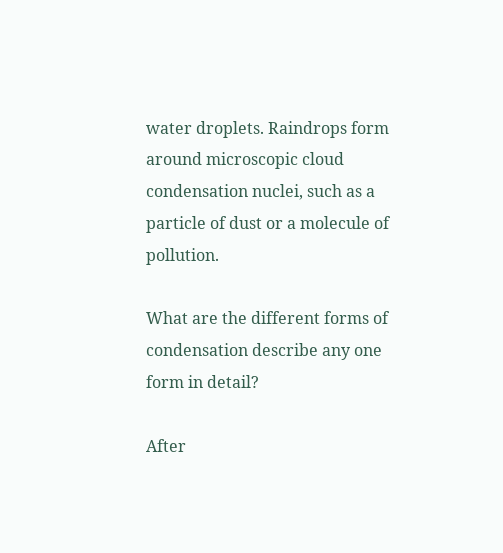water droplets. Raindrops form around microscopic cloud condensation nuclei, such as a particle of dust or a molecule of pollution.

What are the different forms of condensation describe any one form in detail?

After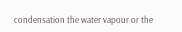condensation the water vapour or the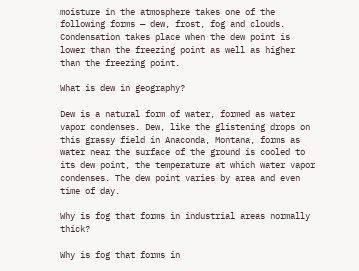moisture in the atmosphere takes one of the following forms — dew, frost, fog and clouds. Condensation takes place when the dew point is lower than the freezing point as well as higher than the freezing point.

What is dew in geography?

Dew is a natural form of water, formed as water vapor condenses. Dew, like the glistening drops on this grassy field in Anaconda, Montana, forms as water near the surface of the ground is cooled to its dew point, the temperature at which water vapor condenses. The dew point varies by area and even time of day.

Why is fog that forms in industrial areas normally thick?

Why is fog that forms in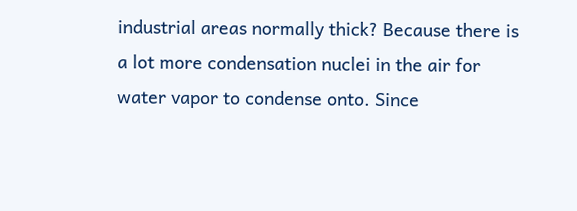industrial areas normally thick? Because there is a lot more condensation nuclei in the air for water vapor to condense onto. Since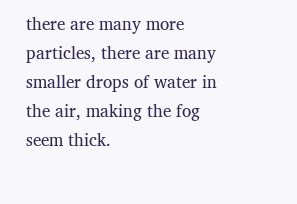there are many more particles, there are many smaller drops of water in the air, making the fog seem thick.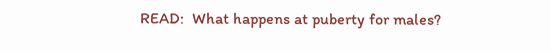READ:  What happens at puberty for males?